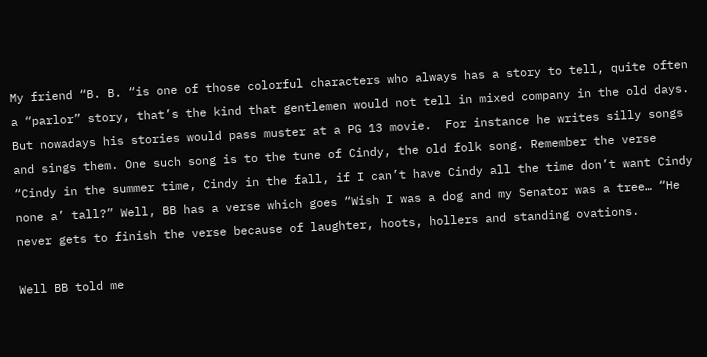My friend “B. B. “is one of those colorful characters who always has a story to tell, quite often a “parlor” story, that’s the kind that gentlemen would not tell in mixed company in the old days. But nowadays his stories would pass muster at a PG 13 movie.  For instance he writes silly songs and sings them. One such song is to the tune of Cindy, the old folk song. Remember the verse “Cindy in the summer time, Cindy in the fall, if I can’t have Cindy all the time don’t want Cindy none a’ tall?” Well, BB has a verse which goes “Wish I was a dog and my Senator was a tree… “He never gets to finish the verse because of laughter, hoots, hollers and standing ovations.

Well BB told me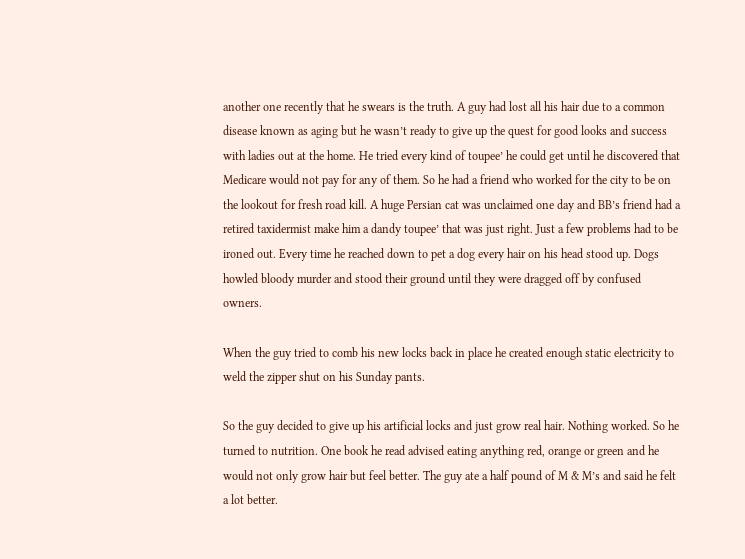another one recently that he swears is the truth. A guy had lost all his hair due to a common disease known as aging but he wasn’t ready to give up the quest for good looks and success with ladies out at the home. He tried every kind of toupee’ he could get until he discovered that Medicare would not pay for any of them. So he had a friend who worked for the city to be on the lookout for fresh road kill. A huge Persian cat was unclaimed one day and BB’s friend had a retired taxidermist make him a dandy toupee’ that was just right. Just a few problems had to be ironed out. Every time he reached down to pet a dog every hair on his head stood up. Dogs howled bloody murder and stood their ground until they were dragged off by confused owners.

When the guy tried to comb his new locks back in place he created enough static electricity to weld the zipper shut on his Sunday pants.

So the guy decided to give up his artificial locks and just grow real hair. Nothing worked. So he turned to nutrition. One book he read advised eating anything red, orange or green and he would not only grow hair but feel better. The guy ate a half pound of M & M’s and said he felt a lot better.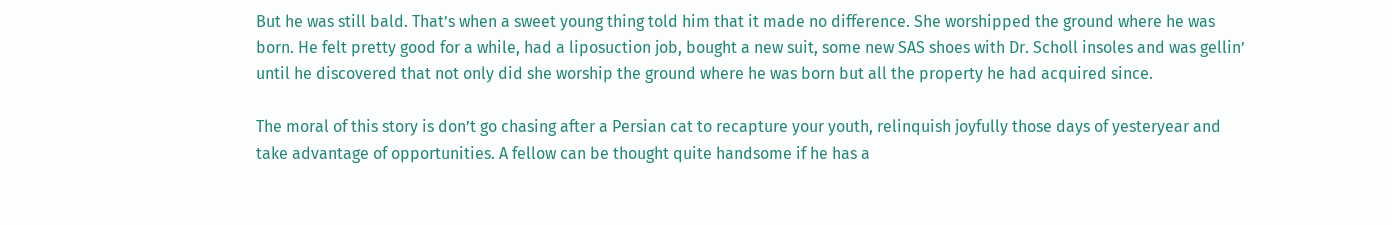But he was still bald. That’s when a sweet young thing told him that it made no difference. She worshipped the ground where he was born. He felt pretty good for a while, had a liposuction job, bought a new suit, some new SAS shoes with Dr. Scholl insoles and was gellin’ until he discovered that not only did she worship the ground where he was born but all the property he had acquired since.

The moral of this story is don’t go chasing after a Persian cat to recapture your youth, relinquish joyfully those days of yesteryear and take advantage of opportunities. A fellow can be thought quite handsome if he has a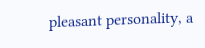pleasant personality, a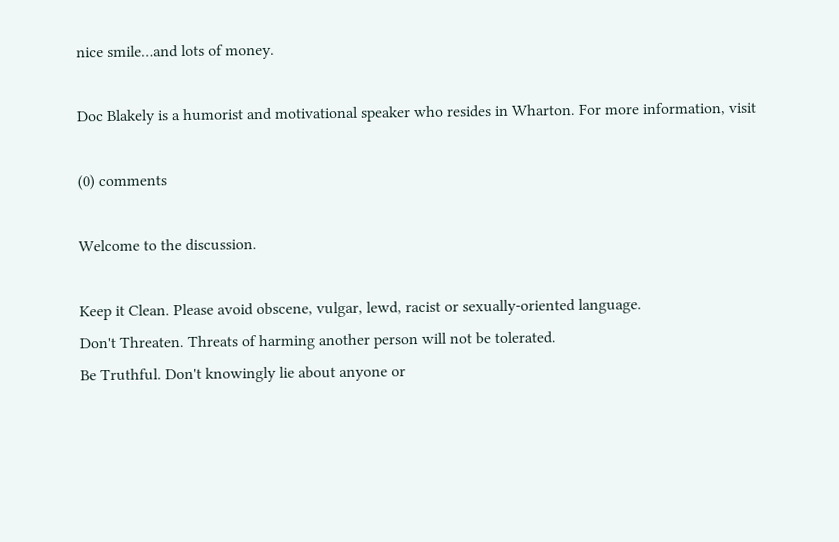nice smile…and lots of money.

Doc Blakely is a humorist and motivational speaker who resides in Wharton. For more information, visit

(0) comments

Welcome to the discussion.

Keep it Clean. Please avoid obscene, vulgar, lewd, racist or sexually-oriented language.
Don't Threaten. Threats of harming another person will not be tolerated.
Be Truthful. Don't knowingly lie about anyone or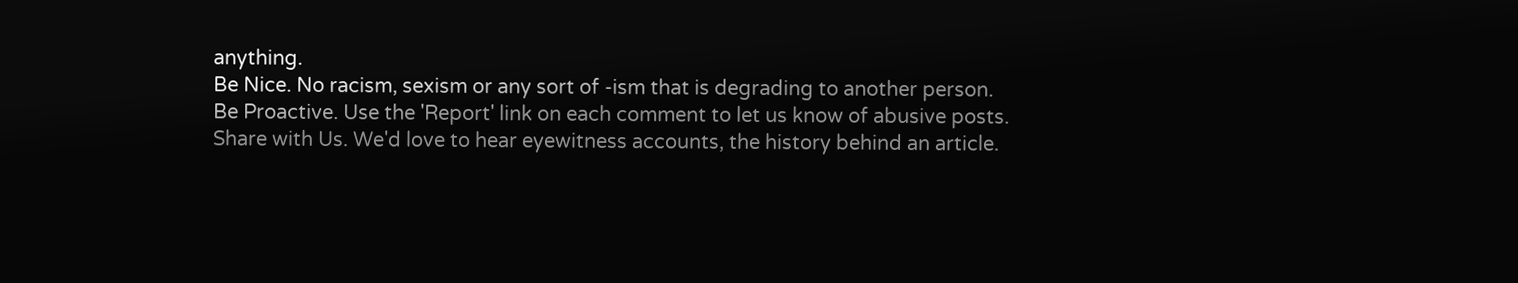anything.
Be Nice. No racism, sexism or any sort of -ism that is degrading to another person.
Be Proactive. Use the 'Report' link on each comment to let us know of abusive posts.
Share with Us. We'd love to hear eyewitness accounts, the history behind an article.